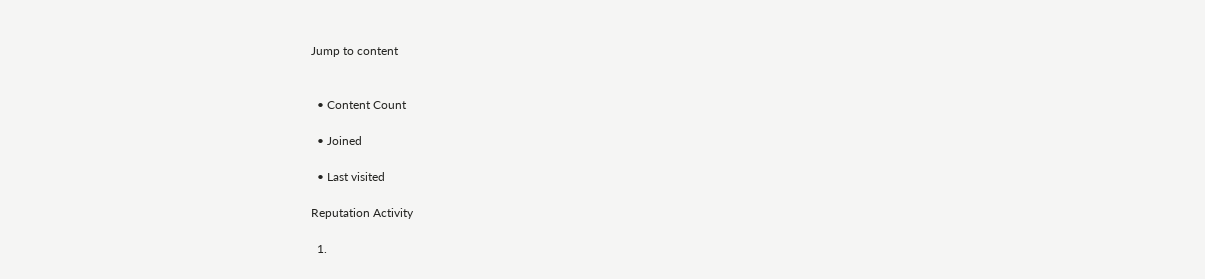Jump to content


  • Content Count

  • Joined

  • Last visited

Reputation Activity

  1.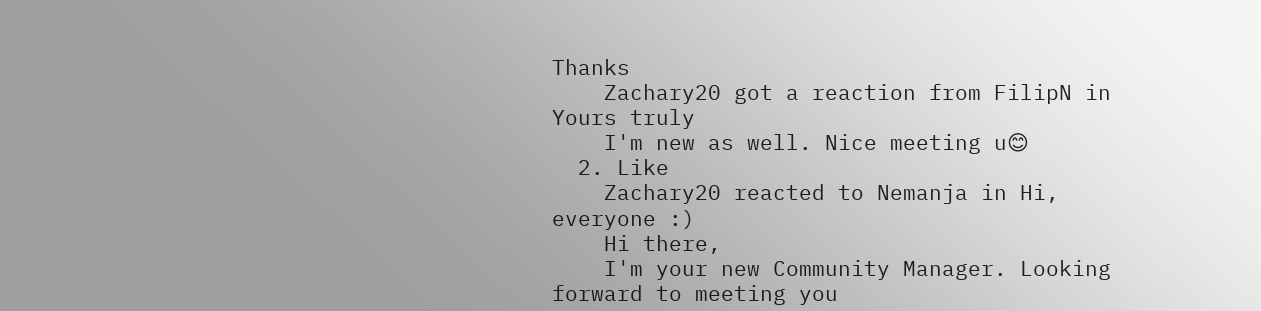Thanks
    Zachary20 got a reaction from FilipN in Yours truly
    I'm new as well. Nice meeting u😊
  2. Like
    Zachary20 reacted to Nemanja in Hi, everyone :)
    Hi there,
    I'm your new Community Manager. Looking forward to meeting you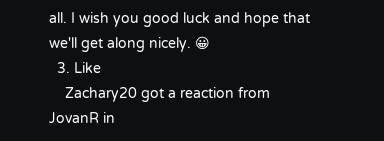all. I wish you good luck and hope that we'll get along nicely. 😀
  3. Like
    Zachary20 got a reaction from JovanR in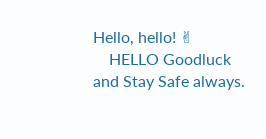Hello, hello! ✌
    HELLO Goodluck and Stay Safe always.